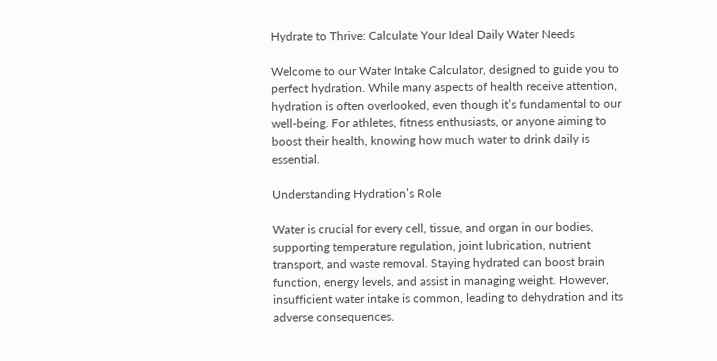Hydrate to Thrive: Calculate Your Ideal Daily Water Needs

Welcome to our Water Intake Calculator, designed to guide you to perfect hydration. While many aspects of health receive attention, hydration is often overlooked, even though it’s fundamental to our well-being. For athletes, fitness enthusiasts, or anyone aiming to boost their health, knowing how much water to drink daily is essential.

Understanding Hydration’s Role

Water is crucial for every cell, tissue, and organ in our bodies, supporting temperature regulation, joint lubrication, nutrient transport, and waste removal. Staying hydrated can boost brain function, energy levels, and assist in managing weight. However, insufficient water intake is common, leading to dehydration and its adverse consequences.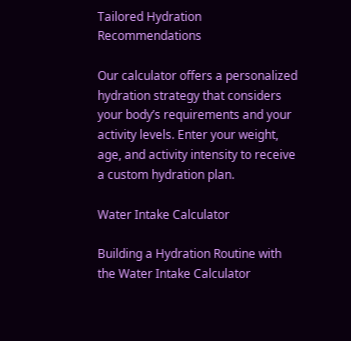Tailored Hydration Recommendations

Our calculator offers a personalized hydration strategy that considers your body’s requirements and your activity levels. Enter your weight, age, and activity intensity to receive a custom hydration plan.

Water Intake Calculator

Building a Hydration Routine with the Water Intake Calculator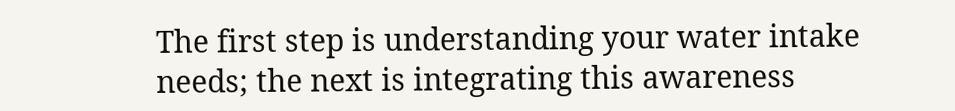The first step is understanding your water intake needs; the next is integrating this awareness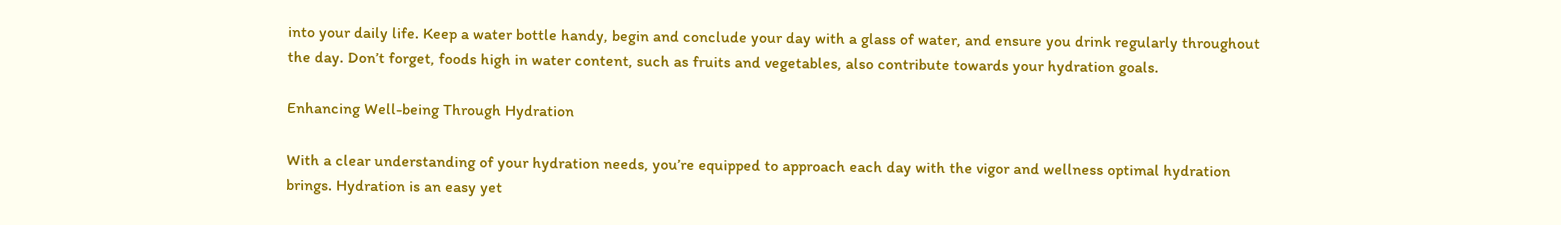into your daily life. Keep a water bottle handy, begin and conclude your day with a glass of water, and ensure you drink regularly throughout the day. Don’t forget, foods high in water content, such as fruits and vegetables, also contribute towards your hydration goals.

Enhancing Well-being Through Hydration

With a clear understanding of your hydration needs, you’re equipped to approach each day with the vigor and wellness optimal hydration brings. Hydration is an easy yet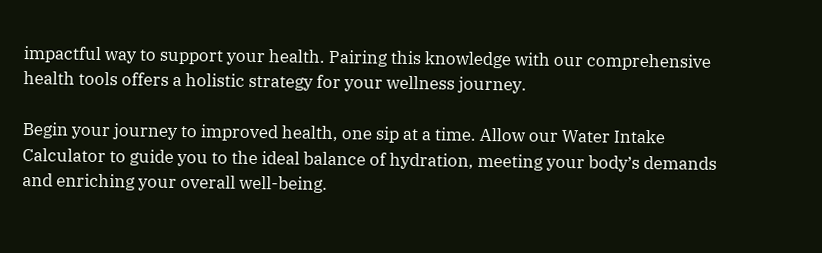impactful way to support your health. Pairing this knowledge with our comprehensive health tools offers a holistic strategy for your wellness journey.

Begin your journey to improved health, one sip at a time. Allow our Water Intake Calculator to guide you to the ideal balance of hydration, meeting your body’s demands and enriching your overall well-being.